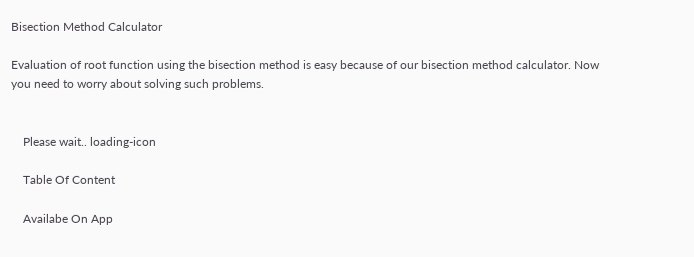Bisection Method Calculator

Evaluation of root function using the bisection method is easy because of our bisection method calculator. Now you need to worry about solving such problems.


    Please wait.. loading-icon

    Table Of Content

    Availabe On App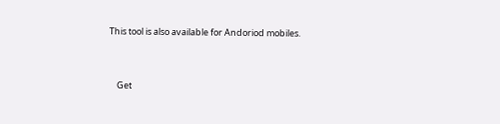This tool is also available for Andoriod mobiles.


    Get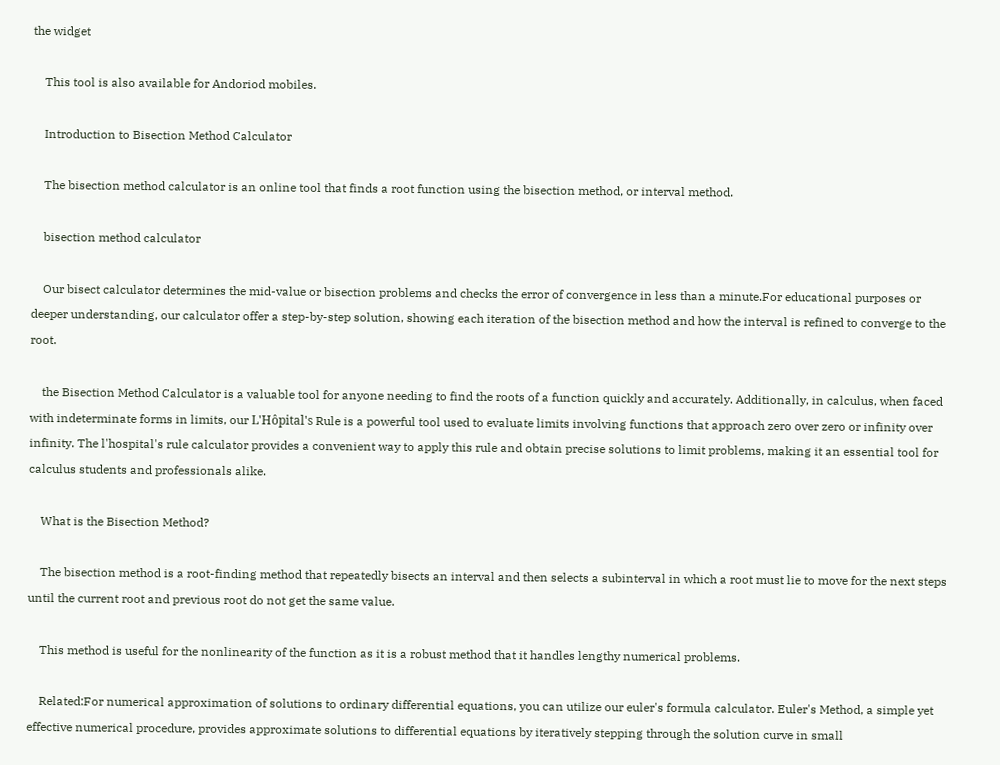the widget

    This tool is also available for Andoriod mobiles.

    Introduction to Bisection Method Calculator

    The bisection method calculator is an online tool that finds a root function using the bisection method, or interval method.

    bisection method calculator

    Our bisect calculator determines the mid-value or bisection problems and checks the error of convergence in less than a minute.For educational purposes or deeper understanding, our calculator offer a step-by-step solution, showing each iteration of the bisection method and how the interval is refined to converge to the root.

    the Bisection Method Calculator is a valuable tool for anyone needing to find the roots of a function quickly and accurately. Additionally, in calculus, when faced with indeterminate forms in limits, our L'Hôpital's Rule is a powerful tool used to evaluate limits involving functions that approach zero over zero or infinity over infinity. The l'hospital's rule calculator provides a convenient way to apply this rule and obtain precise solutions to limit problems, making it an essential tool for calculus students and professionals alike.

    What is the Bisection Method?

    The bisection method is a root-finding method that repeatedly bisects an interval and then selects a subinterval in which a root must lie to move for the next steps until the current root and previous root do not get the same value.

    This method is useful for the nonlinearity of the function as it is a robust method that it handles lengthy numerical problems.

    Related:For numerical approximation of solutions to ordinary differential equations, you can utilize our euler's formula calculator. Euler's Method, a simple yet effective numerical procedure, provides approximate solutions to differential equations by iteratively stepping through the solution curve in small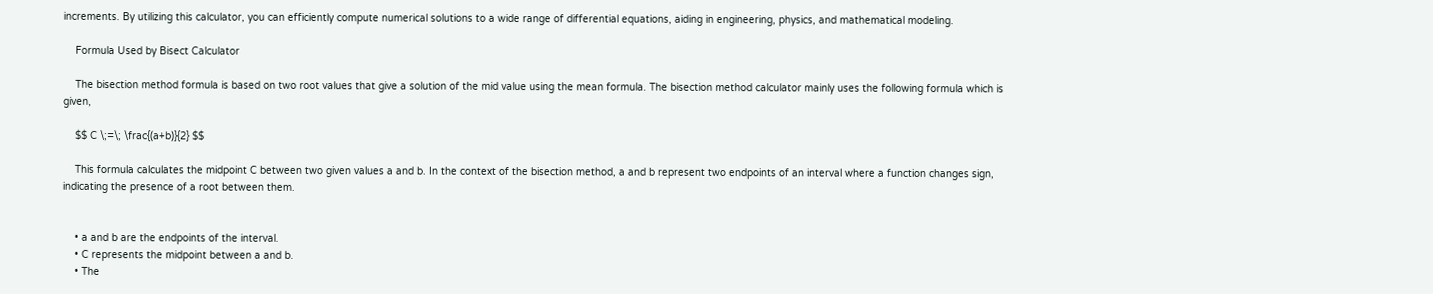increments. By utilizing this calculator, you can efficiently compute numerical solutions to a wide range of differential equations, aiding in engineering, physics, and mathematical modeling.

    Formula Used by Bisect Calculator

    The bisection method formula is based on two root values that give a solution of the mid value using the mean formula. The bisection method calculator mainly uses the following formula which is given,

    $$ C \;=\; \frac{(a+b)}{2} $$

    This formula calculates the midpoint C between two given values a and b. In the context of the bisection method, a and b represent two endpoints of an interval where a function changes sign, indicating the presence of a root between them.


    • a and b are the endpoints of the interval.
    • C represents the midpoint between a and b.
    • The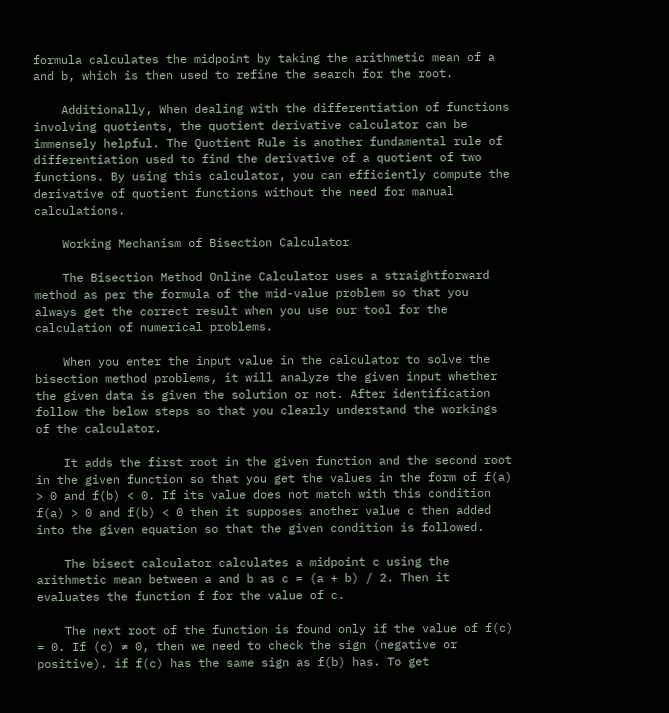formula calculates the midpoint by taking the arithmetic mean of a and b, which is then used to refine the search for the root.

    Additionally, When dealing with the differentiation of functions involving quotients, the quotient derivative calculator can be immensely helpful. The Quotient Rule is another fundamental rule of differentiation used to find the derivative of a quotient of two functions. By using this calculator, you can efficiently compute the derivative of quotient functions without the need for manual calculations.

    Working Mechanism of Bisection Calculator

    The Bisection Method Online Calculator uses a straightforward method as per the formula of the mid-value problem so that you always get the correct result when you use our tool for the calculation of numerical problems.

    When you enter the input value in the calculator to solve the bisection method problems, it will analyze the given input whether the given data is given the solution or not. After identification follow the below steps so that you clearly understand the workings of the calculator.

    It adds the first root in the given function and the second root in the given function so that you get the values in the form of f(a) > 0 and f(b) < 0. If its value does not match with this condition f(a) > 0 and f(b) < 0 then it supposes another value c then added into the given equation so that the given condition is followed.

    The bisect calculator calculates a midpoint c using the arithmetic mean between a and b as c = (a + b) / 2. Then it evaluates the function f for the value of c.

    The next root of the function is found only if the value of f(c) = 0. If (c) ≠ 0, then we need to check the sign (negative or positive). if f(c) has the same sign as f(b) has. To get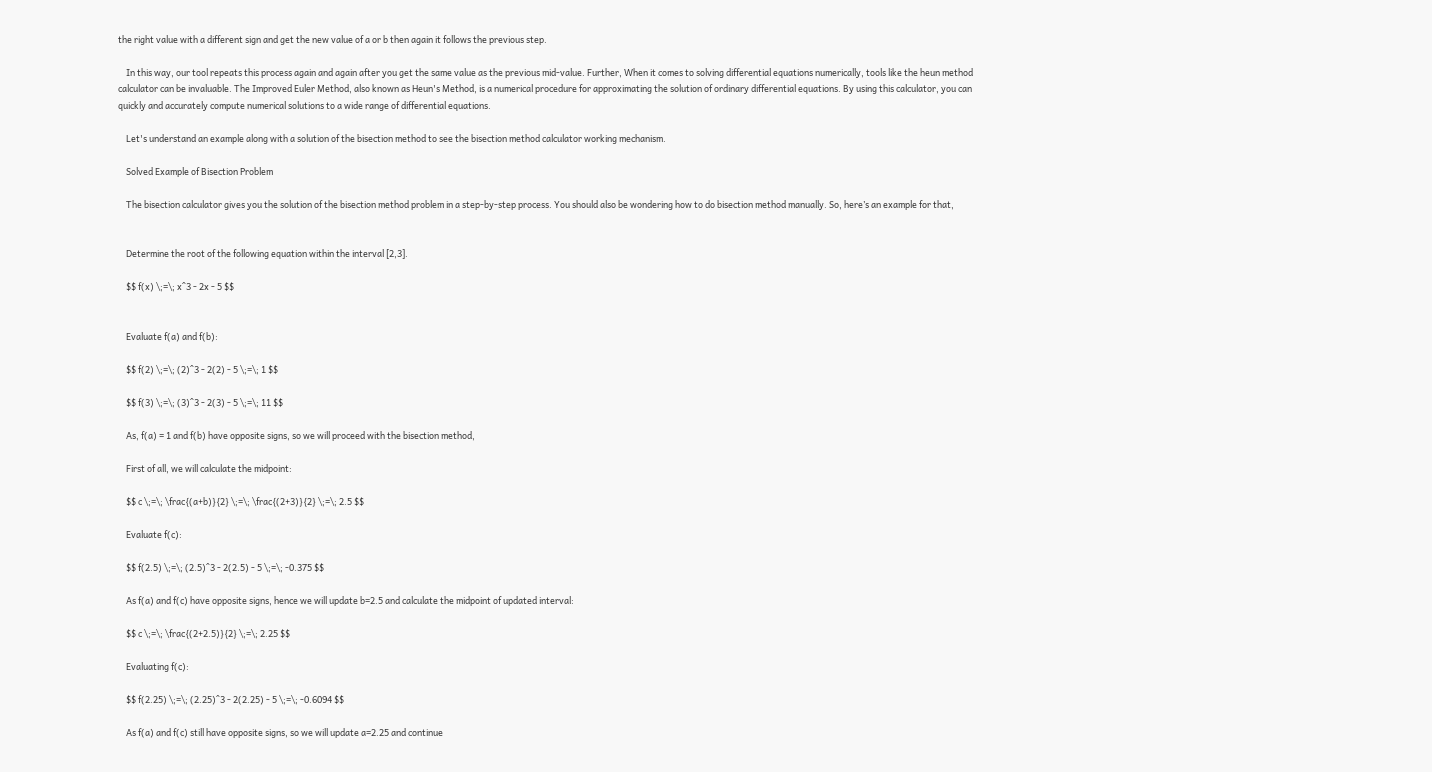the right value with a different sign and get the new value of a or b then again it follows the previous step.

    In this way, our tool repeats this process again and again after you get the same value as the previous mid-value. Further, When it comes to solving differential equations numerically, tools like the heun method calculator can be invaluable. The Improved Euler Method, also known as Heun's Method, is a numerical procedure for approximating the solution of ordinary differential equations. By using this calculator, you can quickly and accurately compute numerical solutions to a wide range of differential equations.

    Let's understand an example along with a solution of the bisection method to see the bisection method calculator working mechanism.

    Solved Example of Bisection Problem

    The bisection calculator gives you the solution of the bisection method problem in a step-by-step process. You should also be wondering how to do bisection method manually. So, here’s an example for that,


    Determine the root of the following equation within the interval [2,3].

    $$ f(x) \;=\; x^3 - 2x - 5 $$


    Evaluate f(a) and f(b):

    $$ f(2) \;=\; (2)^3 - 2(2) - 5 \;=\; 1 $$

    $$ f(3) \;=\; (3)^3 - 2(3) - 5 \;=\; 11 $$

    As, f(a) = 1 and f(b) have opposite signs, so we will proceed with the bisection method,

    First of all, we will calculate the midpoint:

    $$ c \;=\; \frac{(a+b)}{2} \;=\; \frac{(2+3)}{2} \;=\; 2.5 $$

    Evaluate f(c):

    $$ f(2.5) \;=\; (2.5)^3 - 2(2.5) - 5 \;=\; -0.375 $$

    As f(a) and f(c) have opposite signs, hence we will update b=2.5 and calculate the midpoint of updated interval:

    $$ c \;=\; \frac{(2+2.5)}{2} \;=\; 2.25 $$

    Evaluating f(c):

    $$ f(2.25) \;=\; (2.25)^3 - 2(2.25) - 5 \;=\; -0.6094 $$

    As f(a) and f(c) still have opposite signs, so we will update a=2.25 and continue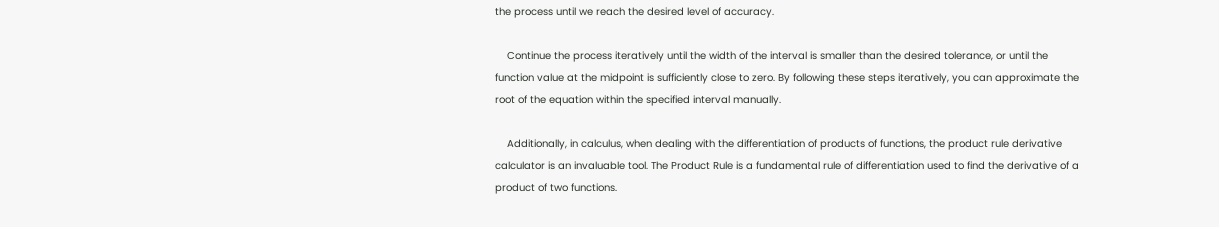the process until we reach the desired level of accuracy.

    Continue the process iteratively until the width of the interval is smaller than the desired tolerance, or until the function value at the midpoint is sufficiently close to zero. By following these steps iteratively, you can approximate the root of the equation within the specified interval manually.

    Additionally, in calculus, when dealing with the differentiation of products of functions, the product rule derivative calculator is an invaluable tool. The Product Rule is a fundamental rule of differentiation used to find the derivative of a product of two functions.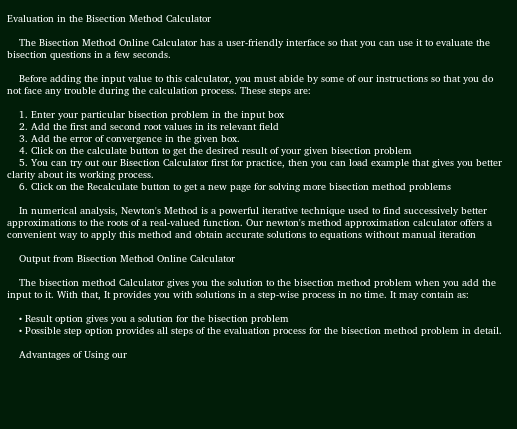Evaluation in the Bisection Method Calculator

    The Bisection Method Online Calculator has a user-friendly interface so that you can use it to evaluate the bisection questions in a few seconds.

    Before adding the input value to this calculator, you must abide by some of our instructions so that you do not face any trouble during the calculation process. These steps are:

    1. Enter your particular bisection problem in the input box
    2. Add the first and second root values in its relevant field
    3. Add the error of convergence in the given box.
    4. Click on the calculate button to get the desired result of your given bisection problem
    5. You can try out our Bisection Calculator first for practice, then you can load example that gives you better clarity about its working process.
    6. Click on the Recalculate button to get a new page for solving more bisection method problems

    In numerical analysis, Newton's Method is a powerful iterative technique used to find successively better approximations to the roots of a real-valued function. Our newton's method approximation calculator offers a convenient way to apply this method and obtain accurate solutions to equations without manual iteration

    Output from Bisection Method Online Calculator

    The bisection method Calculator gives you the solution to the bisection method problem when you add the input to it. With that, It provides you with solutions in a step-wise process in no time. It may contain as:

    • Result option gives you a solution for the bisection problem
    • Possible step option provides all steps of the evaluation process for the bisection method problem in detail.

    Advantages of Using our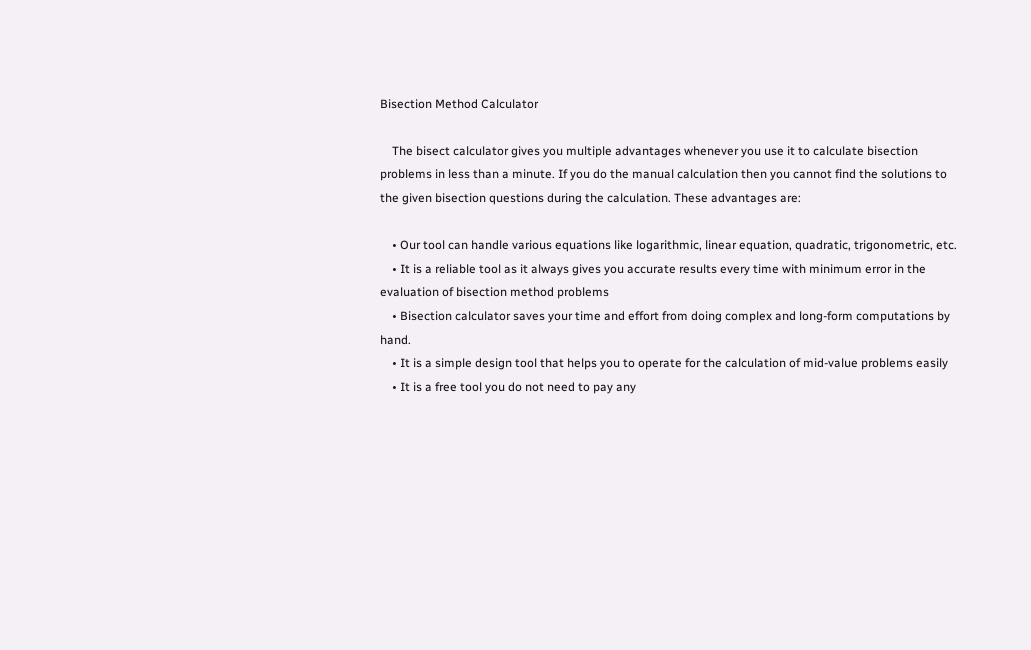Bisection Method Calculator

    The bisect calculator gives you multiple advantages whenever you use it to calculate bisection problems in less than a minute. If you do the manual calculation then you cannot find the solutions to the given bisection questions during the calculation. These advantages are:

    • Our tool can handle various equations like logarithmic, linear equation, quadratic, trigonometric, etc.
    • It is a reliable tool as it always gives you accurate results every time with minimum error in the evaluation of bisection method problems
    • Bisection calculator saves your time and effort from doing complex and long-form computations by hand.
    • It is a simple design tool that helps you to operate for the calculation of mid-value problems easily
    • It is a free tool you do not need to pay any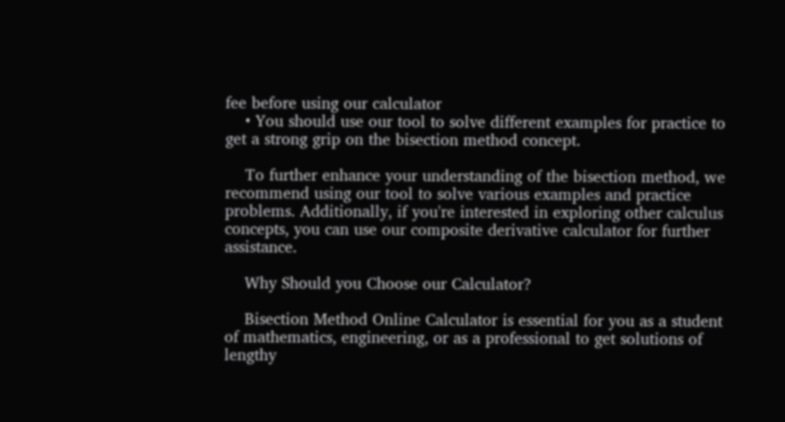fee before using our calculator
    • You should use our tool to solve different examples for practice to get a strong grip on the bisection method concept.

    To further enhance your understanding of the bisection method, we recommend using our tool to solve various examples and practice problems. Additionally, if you're interested in exploring other calculus concepts, you can use our composite derivative calculator for further assistance.

    Why Should you Choose our Calculator?

    Bisection Method Online Calculator is essential for you as a student of mathematics, engineering, or as a professional to get solutions of lengthy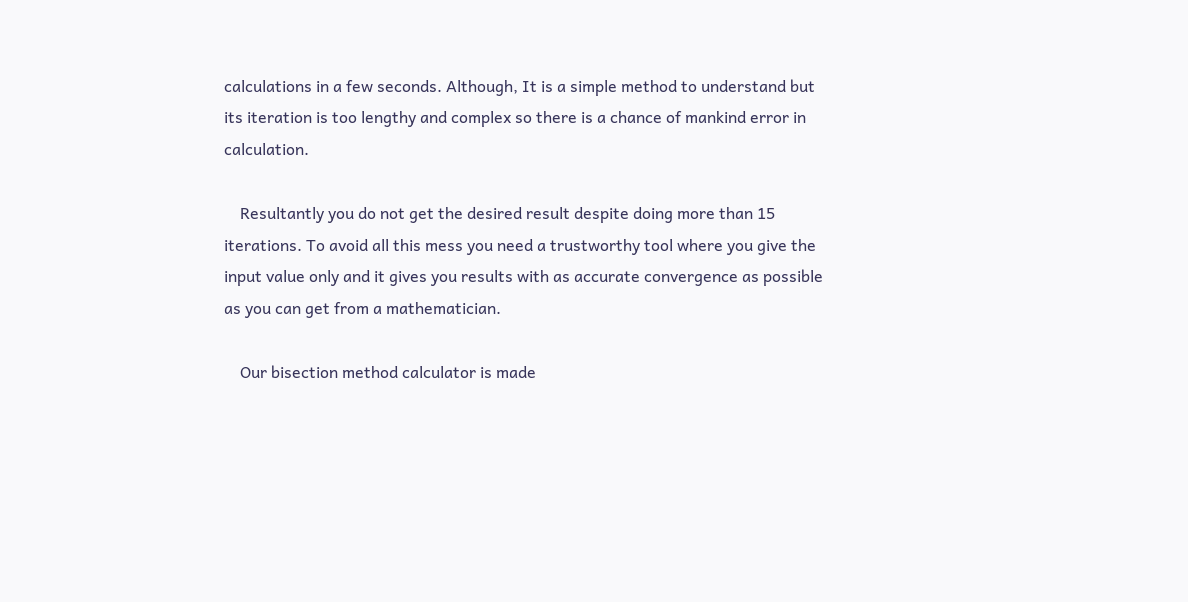calculations in a few seconds. Although, It is a simple method to understand but its iteration is too lengthy and complex so there is a chance of mankind error in calculation.

    Resultantly you do not get the desired result despite doing more than 15 iterations. To avoid all this mess you need a trustworthy tool where you give the input value only and it gives you results with as accurate convergence as possible as you can get from a mathematician.

    Our bisection method calculator is made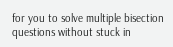for you to solve multiple bisection questions without stuck in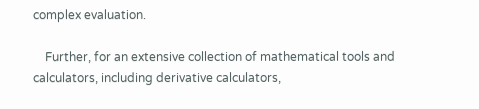complex evaluation.

    Further, for an extensive collection of mathematical tools and calculators, including derivative calculators,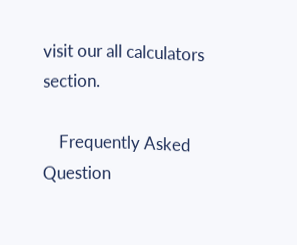visit our all calculators section.

    Frequently Asked Question